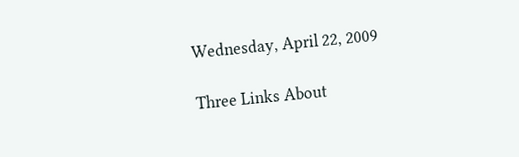Wednesday, April 22, 2009

Three Links About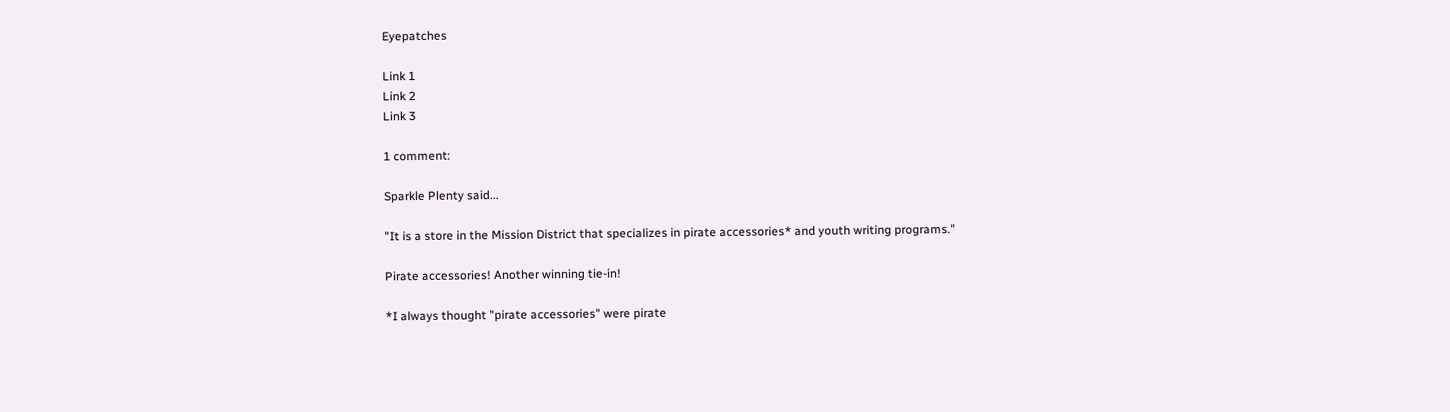Eyepatches

Link 1
Link 2
Link 3

1 comment:

Sparkle Plenty said...

"It is a store in the Mission District that specializes in pirate accessories* and youth writing programs."

Pirate accessories! Another winning tie-in!

*I always thought "pirate accessories" were pirate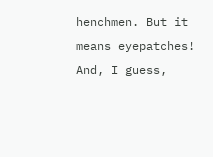henchmen. But it means eyepatches! And, I guess,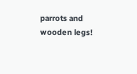parrots and wooden legs!